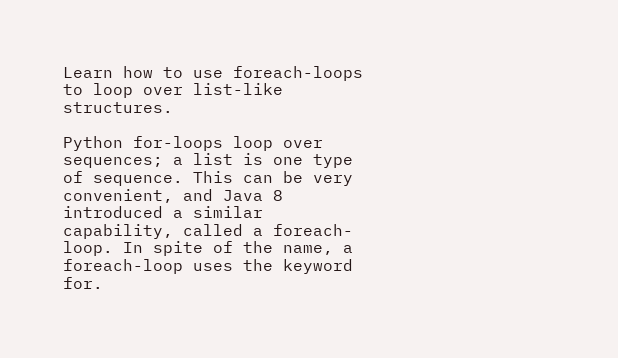Learn how to use foreach-loops to loop over list-like structures.

Python for-loops loop over sequences; a list is one type of sequence. This can be very convenient, and Java 8 introduced a similar capability, called a foreach-loop. In spite of the name, a foreach-loop uses the keyword for.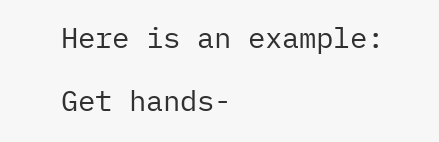Here is an example:

Get hands-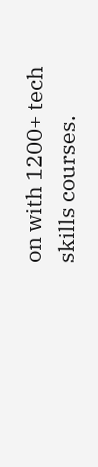on with 1200+ tech skills courses.